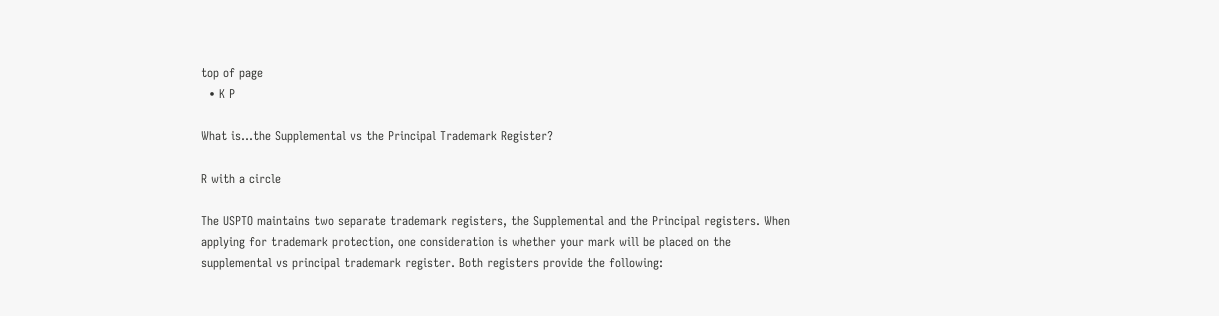top of page
  • K P

What is...the Supplemental vs the Principal Trademark Register?

R with a circle

The USPTO maintains two separate trademark registers, the Supplemental and the Principal registers. When applying for trademark protection, one consideration is whether your mark will be placed on the supplemental vs principal trademark register. Both registers provide the following: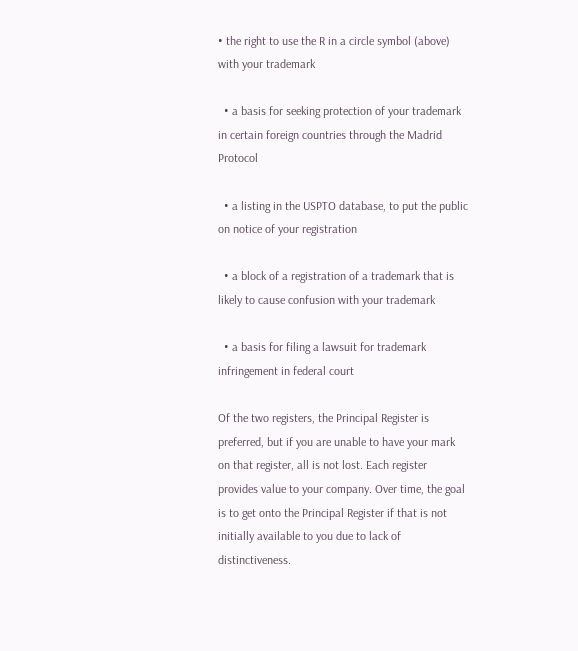• the right to use the R in a circle symbol (above) with your trademark

  • a basis for seeking protection of your trademark in certain foreign countries through the Madrid Protocol

  • a listing in the USPTO database, to put the public on notice of your registration

  • a block of a registration of a trademark that is likely to cause confusion with your trademark

  • a basis for filing a lawsuit for trademark infringement in federal court

Of the two registers, the Principal Register is preferred, but if you are unable to have your mark on that register, all is not lost. Each register provides value to your company. Over time, the goal is to get onto the Principal Register if that is not initially available to you due to lack of distinctiveness.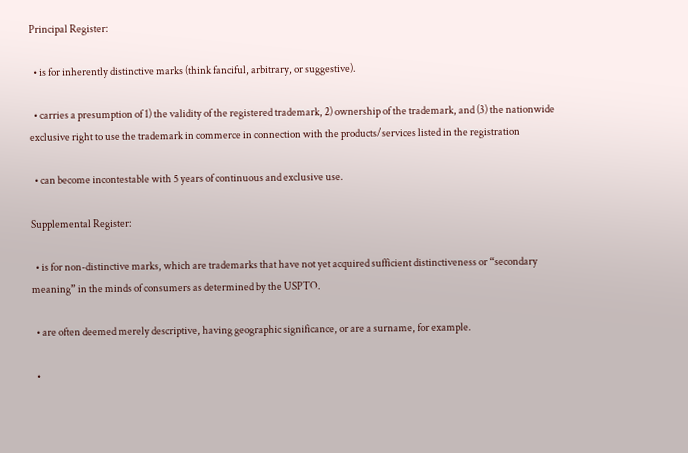Principal Register:

  • is for inherently distinctive marks (think fanciful, arbitrary, or suggestive).

  • carries a presumption of 1) the validity of the registered trademark, 2) ownership of the trademark, and (3) the nationwide exclusive right to use the trademark in commerce in connection with the products/services listed in the registration

  • can become incontestable with 5 years of continuous and exclusive use.

Supplemental Register:

  • is for non-distinctive marks, which are trademarks that have not yet acquired sufficient distinctiveness or “secondary meaning” in the minds of consumers as determined by the USPTO.

  • are often deemed merely descriptive, having geographic significance, or are a surname, for example.

  •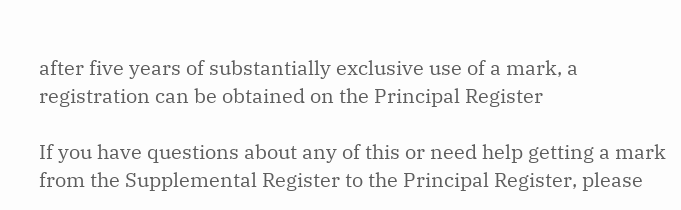after five years of substantially exclusive use of a mark, a registration can be obtained on the Principal Register

If you have questions about any of this or need help getting a mark from the Supplemental Register to the Principal Register, please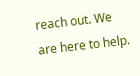reach out. We are here to help.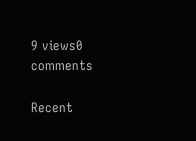9 views0 comments

Recent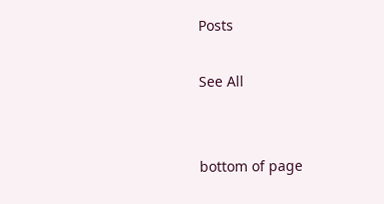Posts

See All


bottom of page